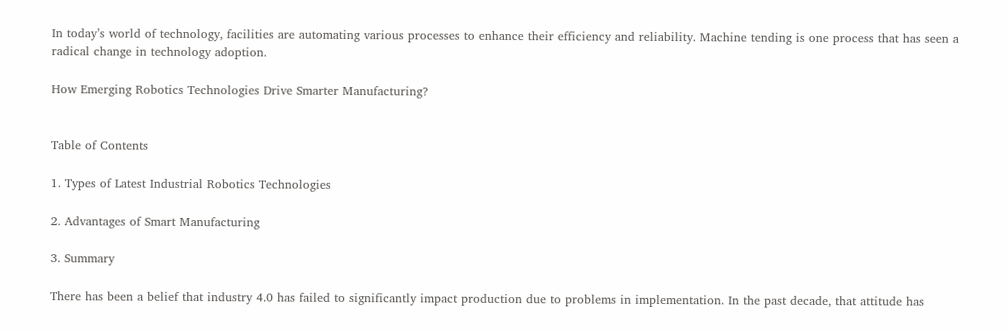In today’s world of technology, facilities are automating various processes to enhance their efficiency and reliability. Machine tending is one process that has seen a radical change in technology adoption.

How Emerging Robotics Technologies Drive Smarter Manufacturing?


Table of Contents

1. Types of Latest Industrial Robotics Technologies

2. Advantages of Smart Manufacturing

3. Summary

There has been a belief that industry 4.0 has failed to significantly impact production due to problems in implementation. In the past decade, that attitude has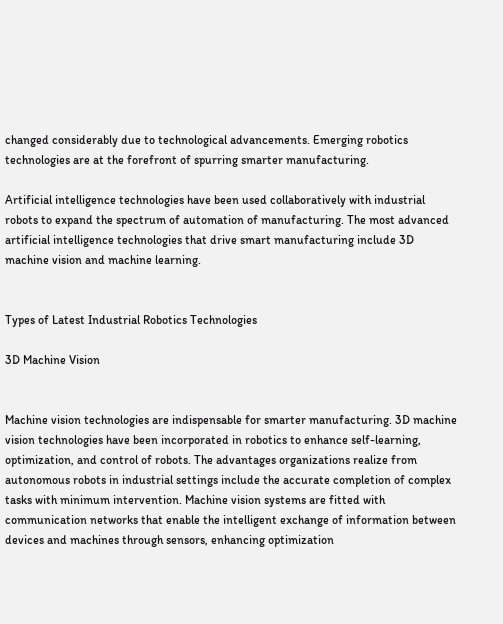changed considerably due to technological advancements. Emerging robotics technologies are at the forefront of spurring smarter manufacturing.

Artificial intelligence technologies have been used collaboratively with industrial robots to expand the spectrum of automation of manufacturing. The most advanced artificial intelligence technologies that drive smart manufacturing include 3D machine vision and machine learning.


Types of Latest Industrial Robotics Technologies

3D Machine Vision


Machine vision technologies are indispensable for smarter manufacturing. 3D machine vision technologies have been incorporated in robotics to enhance self-learning, optimization, and control of robots. The advantages organizations realize from autonomous robots in industrial settings include the accurate completion of complex tasks with minimum intervention. Machine vision systems are fitted with communication networks that enable the intelligent exchange of information between devices and machines through sensors, enhancing optimization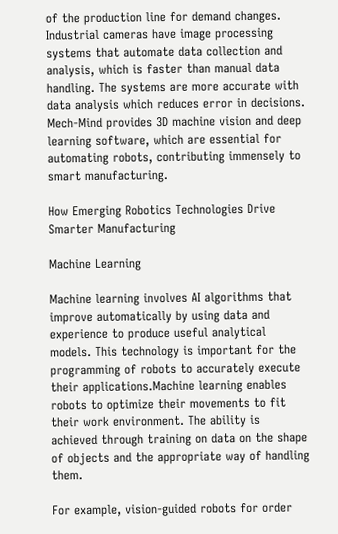of the production line for demand changes. Industrial cameras have image processing systems that automate data collection and analysis, which is faster than manual data handling. The systems are more accurate with data analysis which reduces error in decisions. Mech-Mind provides 3D machine vision and deep learning software, which are essential for automating robots, contributing immensely to smart manufacturing.

How Emerging Robotics Technologies Drive Smarter Manufacturing

Machine Learning

Machine learning involves AI algorithms that improve automatically by using data and experience to produce useful analytical models. This technology is important for the programming of robots to accurately execute their applications.Machine learning enables robots to optimize their movements to fit their work environment. The ability is achieved through training on data on the shape of objects and the appropriate way of handling them.

For example, vision-guided robots for order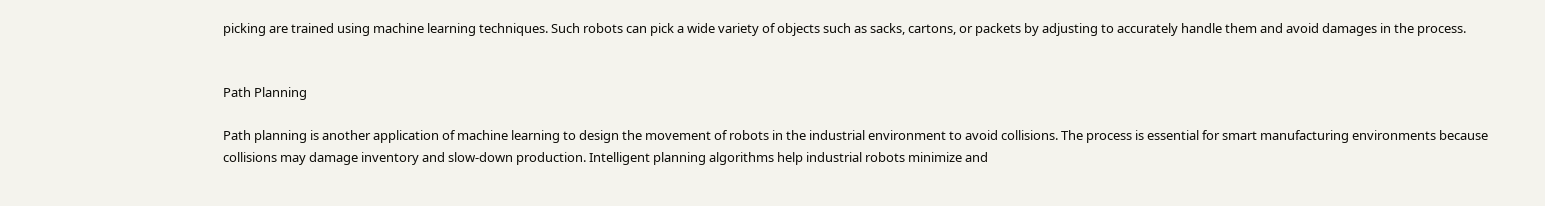picking are trained using machine learning techniques. Such robots can pick a wide variety of objects such as sacks, cartons, or packets by adjusting to accurately handle them and avoid damages in the process.


Path Planning

Path planning is another application of machine learning to design the movement of robots in the industrial environment to avoid collisions. The process is essential for smart manufacturing environments because collisions may damage inventory and slow-down production. Intelligent planning algorithms help industrial robots minimize and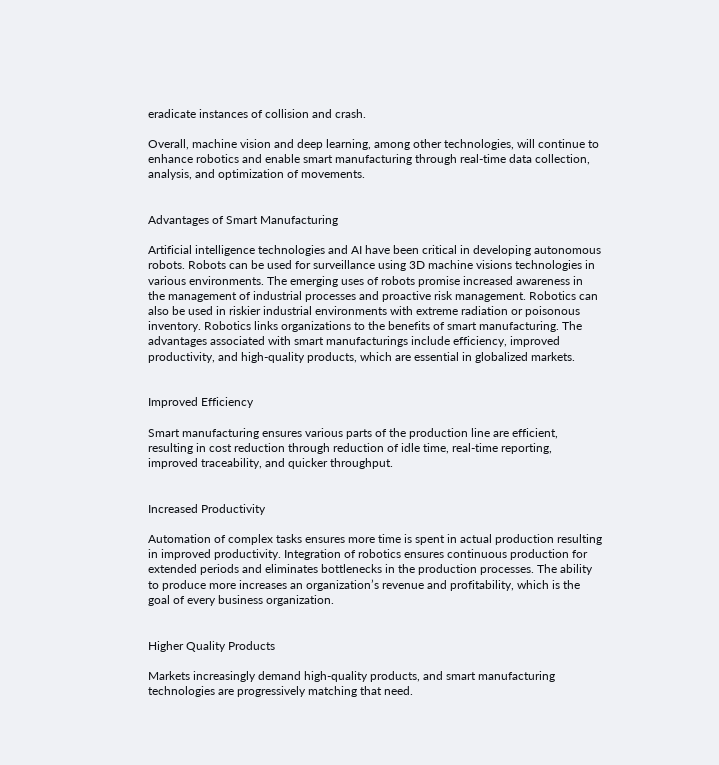eradicate instances of collision and crash.

Overall, machine vision and deep learning, among other technologies, will continue to enhance robotics and enable smart manufacturing through real-time data collection, analysis, and optimization of movements.


Advantages of Smart Manufacturing

Artificial intelligence technologies and AI have been critical in developing autonomous robots. Robots can be used for surveillance using 3D machine visions technologies in various environments. The emerging uses of robots promise increased awareness in the management of industrial processes and proactive risk management. Robotics can also be used in riskier industrial environments with extreme radiation or poisonous inventory. Robotics links organizations to the benefits of smart manufacturing. The advantages associated with smart manufacturings include efficiency, improved productivity, and high-quality products, which are essential in globalized markets.


Improved Efficiency

Smart manufacturing ensures various parts of the production line are efficient, resulting in cost reduction through reduction of idle time, real-time reporting, improved traceability, and quicker throughput.


Increased Productivity

Automation of complex tasks ensures more time is spent in actual production resulting in improved productivity. Integration of robotics ensures continuous production for extended periods and eliminates bottlenecks in the production processes. The ability to produce more increases an organization’s revenue and profitability, which is the goal of every business organization.


Higher Quality Products

Markets increasingly demand high-quality products, and smart manufacturing technologies are progressively matching that need.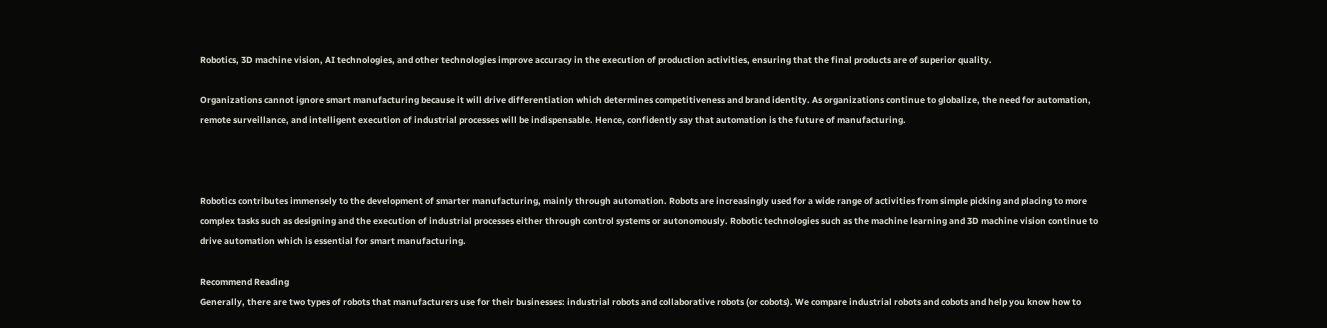Robotics, 3D machine vision, AI technologies, and other technologies improve accuracy in the execution of production activities, ensuring that the final products are of superior quality.

Organizations cannot ignore smart manufacturing because it will drive differentiation which determines competitiveness and brand identity. As organizations continue to globalize, the need for automation, remote surveillance, and intelligent execution of industrial processes will be indispensable. Hence, confidently say that automation is the future of manufacturing.



Robotics contributes immensely to the development of smarter manufacturing, mainly through automation. Robots are increasingly used for a wide range of activities from simple picking and placing to more complex tasks such as designing and the execution of industrial processes either through control systems or autonomously. Robotic technologies such as the machine learning and 3D machine vision continue to drive automation which is essential for smart manufacturing.

Recommend Reading
Generally, there are two types of robots that manufacturers use for their businesses: industrial robots and collaborative robots (or cobots). We compare industrial robots and cobots and help you know how to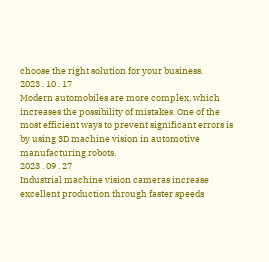choose the right solution for your business.
2023 . 10 . 17
Modern automobiles are more complex, which increases the possibility of mistakes. One of the most efficient ways to prevent significant errors is by using 3D machine vision in automotive manufacturing robots.
2023 . 09 . 27
Industrial machine vision cameras increase excellent production through faster speeds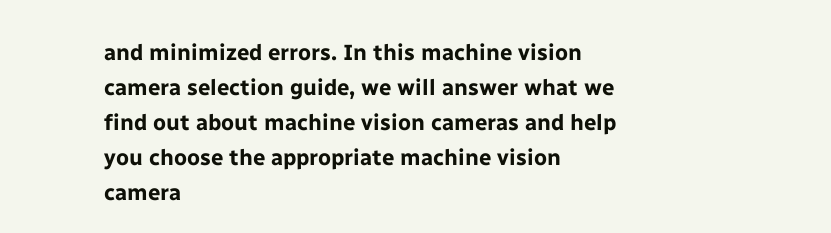and minimized errors. In this machine vision camera selection guide, we will answer what we find out about machine vision cameras and help you choose the appropriate machine vision camera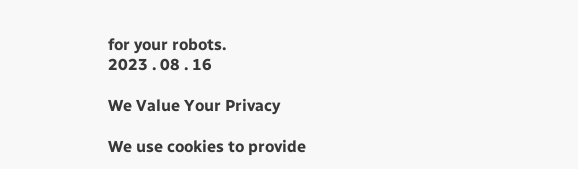for your robots.
2023 . 08 . 16

We Value Your Privacy

We use cookies to provide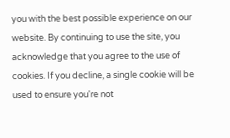you with the best possible experience on our website. By continuing to use the site, you acknowledge that you agree to the use of cookies. If you decline, a single cookie will be used to ensure you're not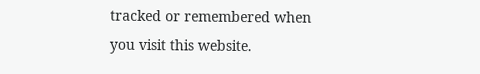tracked or remembered when you visit this website.